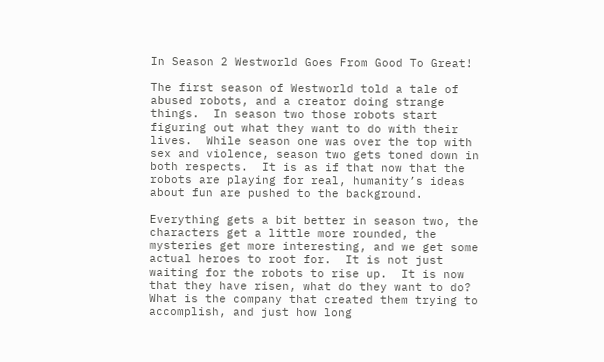In Season 2 Westworld Goes From Good To Great!

The first season of Westworld told a tale of abused robots, and a creator doing strange things.  In season two those robots start figuring out what they want to do with their lives.  While season one was over the top with sex and violence, season two gets toned down in both respects.  It is as if that now that the robots are playing for real, humanity’s ideas about fun are pushed to the background.

Everything gets a bit better in season two, the characters get a little more rounded, the mysteries get more interesting, and we get some actual heroes to root for.  It is not just waiting for the robots to rise up.  It is now that they have risen, what do they want to do?  What is the company that created them trying to accomplish, and just how long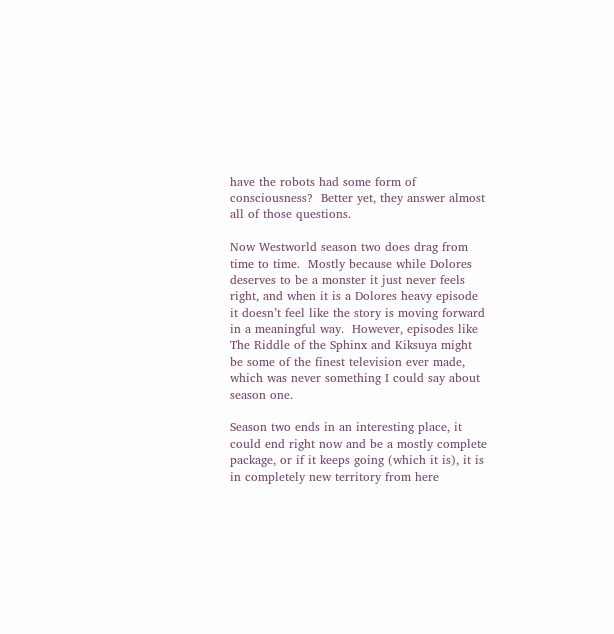have the robots had some form of consciousness?  Better yet, they answer almost all of those questions.

Now Westworld season two does drag from time to time.  Mostly because while Dolores deserves to be a monster it just never feels right, and when it is a Dolores heavy episode it doesn’t feel like the story is moving forward in a meaningful way.  However, episodes like The Riddle of the Sphinx and Kiksuya might be some of the finest television ever made, which was never something I could say about season one.

Season two ends in an interesting place, it could end right now and be a mostly complete package, or if it keeps going (which it is), it is in completely new territory from here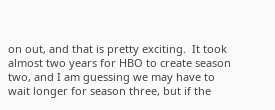on out, and that is pretty exciting.  It took almost two years for HBO to create season two, and I am guessing we may have to wait longer for season three, but if the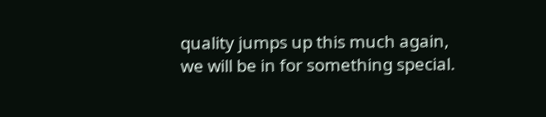quality jumps up this much again, we will be in for something special.